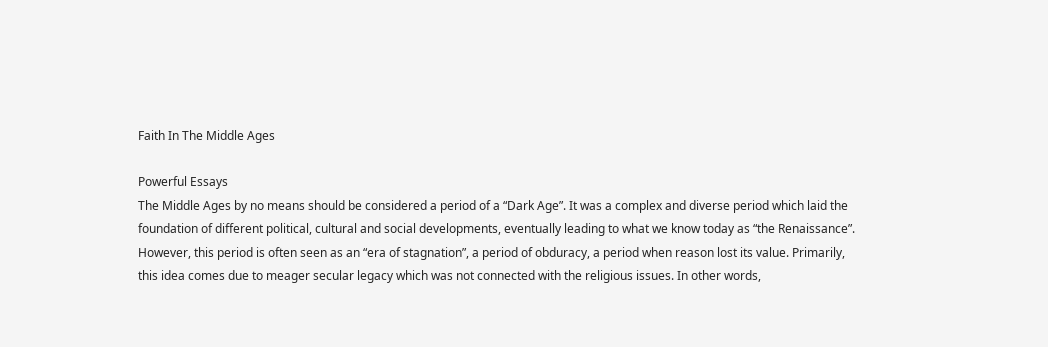Faith In The Middle Ages

Powerful Essays
The Middle Ages by no means should be considered a period of a “Dark Age”. It was a complex and diverse period which laid the foundation of different political, cultural and social developments, eventually leading to what we know today as “the Renaissance”. However, this period is often seen as an “era of stagnation”, a period of obduracy, a period when reason lost its value. Primarily, this idea comes due to meager secular legacy which was not connected with the religious issues. In other words,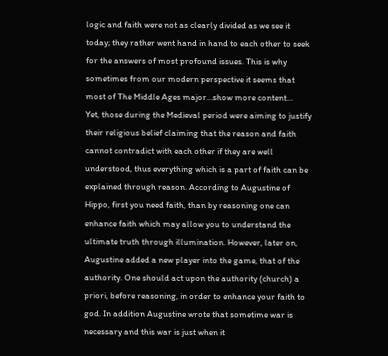logic and faith were not as clearly divided as we see it today; they rather went hand in hand to each other to seek for the answers of most profound issues. This is why sometimes from our modern perspective it seems that most of The Middle Ages major…show more content…
Yet, those during the Medieval period were aiming to justify their religious belief claiming that the reason and faith cannot contradict with each other if they are well understood, thus everything which is a part of faith can be explained through reason. According to Augustine of Hippo, first you need faith, than by reasoning one can enhance faith which may allow you to understand the ultimate truth through illumination. However, later on, Augustine added a new player into the game, that of the authority. One should act upon the authority (church) a priori, before reasoning, in order to enhance your faith to god. In addition Augustine wrote that sometime war is necessary and this war is just when it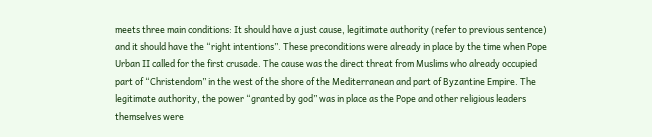meets three main conditions: It should have a just cause, legitimate authority (refer to previous sentence) and it should have the “right intentions”. These preconditions were already in place by the time when Pope Urban II called for the first crusade. The cause was the direct threat from Muslims who already occupied part of “Christendom” in the west of the shore of the Mediterranean and part of Byzantine Empire. The legitimate authority, the power “granted by god” was in place as the Pope and other religious leaders themselves were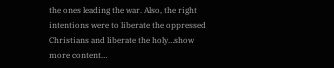the ones leading the war. Also, the right intentions were to liberate the oppressed Christians and liberate the holy…show more content…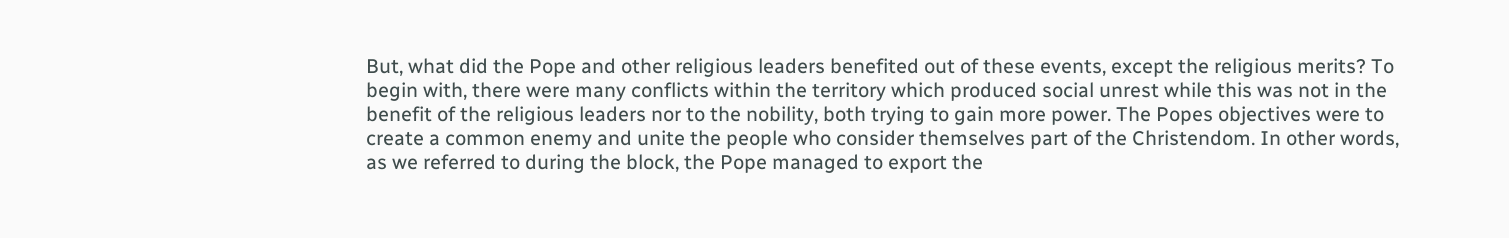But, what did the Pope and other religious leaders benefited out of these events, except the religious merits? To begin with, there were many conflicts within the territory which produced social unrest while this was not in the benefit of the religious leaders nor to the nobility, both trying to gain more power. The Popes objectives were to create a common enemy and unite the people who consider themselves part of the Christendom. In other words, as we referred to during the block, the Pope managed to export the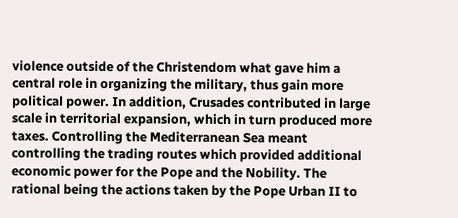violence outside of the Christendom what gave him a central role in organizing the military, thus gain more political power. In addition, Crusades contributed in large scale in territorial expansion, which in turn produced more taxes. Controlling the Mediterranean Sea meant controlling the trading routes which provided additional economic power for the Pope and the Nobility. The rational being the actions taken by the Pope Urban II to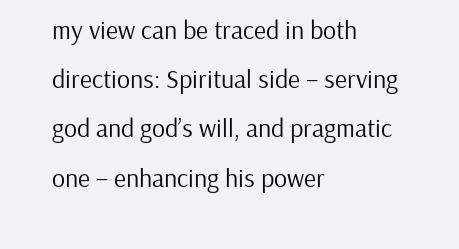my view can be traced in both directions: Spiritual side – serving god and god’s will, and pragmatic one – enhancing his power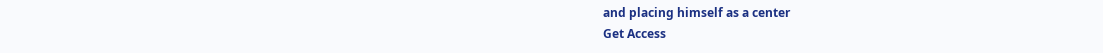and placing himself as a center
Get Access